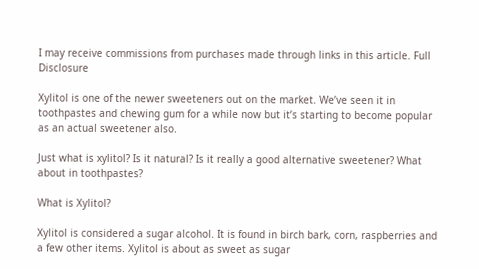I may receive commissions from purchases made through links in this article. Full Disclosure

Xylitol is one of the newer sweeteners out on the market. We’ve seen it in toothpastes and chewing gum for a while now but it’s starting to become popular as an actual sweetener also.

Just what is xylitol? Is it natural? Is it really a good alternative sweetener? What about in toothpastes?

What is Xylitol?

Xylitol is considered a sugar alcohol. It is found in birch bark, corn, raspberries and a few other items. Xylitol is about as sweet as sugar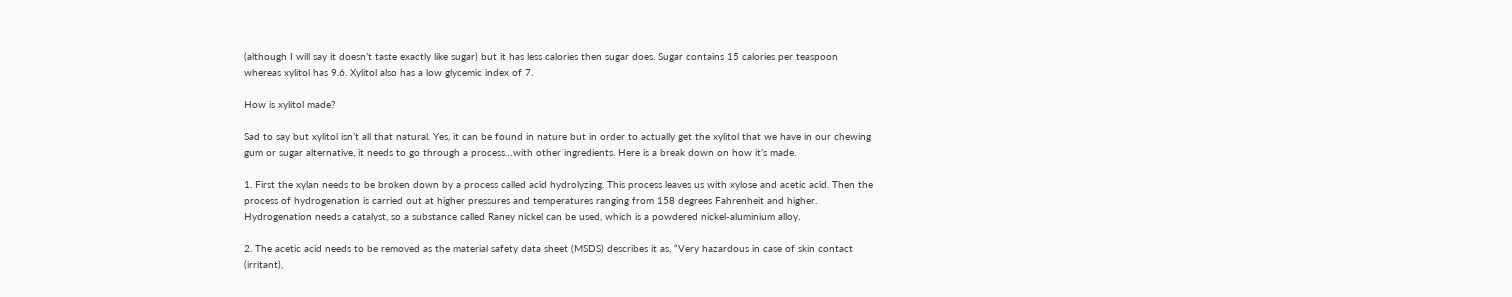(although I will say it doesn’t taste exactly like sugar) but it has less calories then sugar does. Sugar contains 15 calories per teaspoon whereas xylitol has 9.6. Xylitol also has a low glycemic index of 7.

How is xylitol made?

Sad to say but xylitol isn’t all that natural. Yes, it can be found in nature but in order to actually get the xylitol that we have in our chewing gum or sugar alternative, it needs to go through a process…with other ingredients. Here is a break down on how it’s made.

1. First the xylan needs to be broken down by a process called acid hydrolyzing. This process leaves us with xylose and acetic acid. Then the process of hydrogenation is carried out at higher pressures and temperatures ranging from 158 degrees Fahrenheit and higher. Hydrogenation needs a catalyst, so a substance called Raney nickel can be used, which is a powdered nickel-aluminium alloy.

2. The acetic acid needs to be removed as the material safety data sheet (MSDS) describes it as, “Very hazardous in case of skin contact (irritant),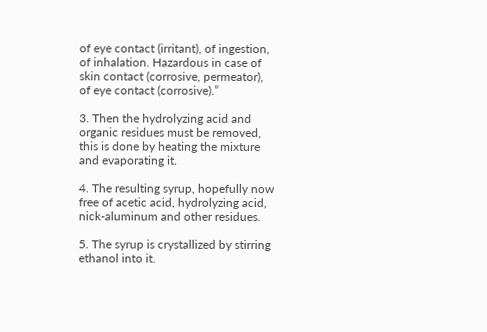of eye contact (irritant), of ingestion, of inhalation. Hazardous in case of skin contact (corrosive, permeator), of eye contact (corrosive).”

3. Then the hydrolyzing acid and organic residues must be removed, this is done by heating the mixture and evaporating it.

4. The resulting syrup, hopefully now free of acetic acid, hydrolyzing acid, nick-aluminum and other residues.

5. The syrup is crystallized by stirring ethanol into it.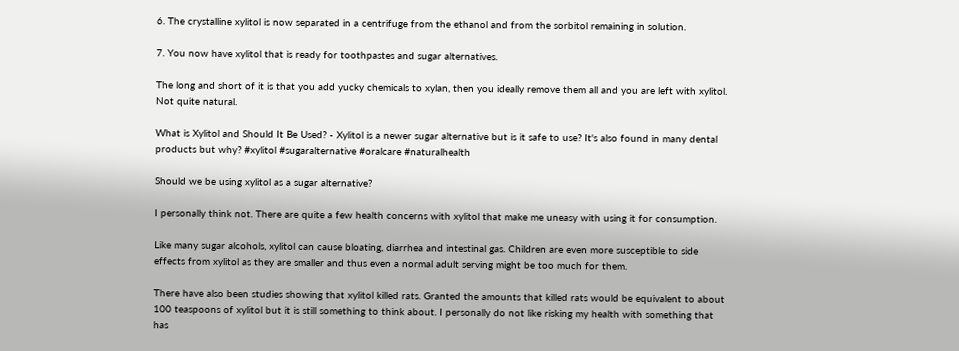6. The crystalline xylitol is now separated in a centrifuge from the ethanol and from the sorbitol remaining in solution.

7. You now have xylitol that is ready for toothpastes and sugar alternatives.

The long and short of it is that you add yucky chemicals to xylan, then you ideally remove them all and you are left with xylitol. Not quite natural.

What is Xylitol and Should It Be Used? - Xylitol is a newer sugar alternative but is it safe to use? It's also found in many dental products but why? #xylitol #sugaralternative #oralcare #naturalhealth

Should we be using xylitol as a sugar alternative?

I personally think not. There are quite a few health concerns with xylitol that make me uneasy with using it for consumption.

Like many sugar alcohols, xylitol can cause bloating, diarrhea and intestinal gas. Children are even more susceptible to side effects from xylitol as they are smaller and thus even a normal adult serving might be too much for them.

There have also been studies showing that xylitol killed rats. Granted the amounts that killed rats would be equivalent to about 100 teaspoons of xylitol but it is still something to think about. I personally do not like risking my health with something that has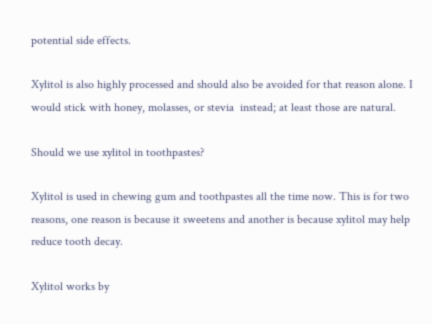potential side effects.

Xylitol is also highly processed and should also be avoided for that reason alone. I would stick with honey, molasses, or stevia  instead; at least those are natural.

Should we use xylitol in toothpastes?

Xylitol is used in chewing gum and toothpastes all the time now. This is for two reasons, one reason is because it sweetens and another is because xylitol may help reduce tooth decay.

Xylitol works by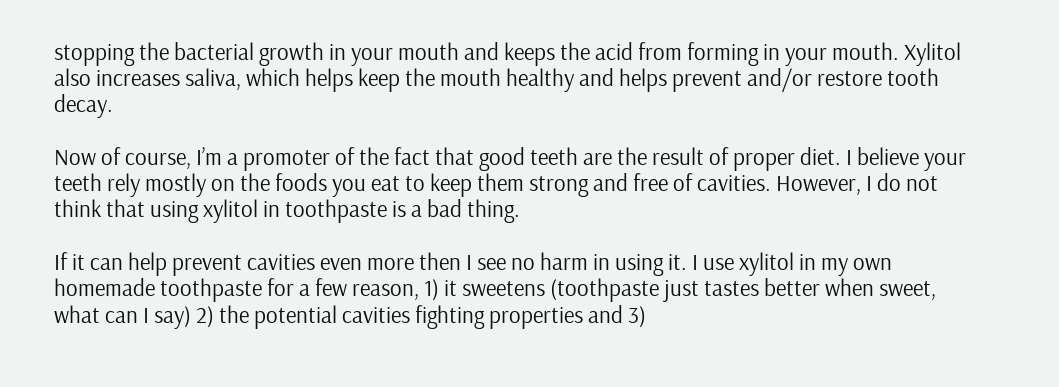stopping the bacterial growth in your mouth and keeps the acid from forming in your mouth. Xylitol also increases saliva, which helps keep the mouth healthy and helps prevent and/or restore tooth decay.

Now of course, I’m a promoter of the fact that good teeth are the result of proper diet. I believe your teeth rely mostly on the foods you eat to keep them strong and free of cavities. However, I do not think that using xylitol in toothpaste is a bad thing.

If it can help prevent cavities even more then I see no harm in using it. I use xylitol in my own homemade toothpaste for a few reason, 1) it sweetens (toothpaste just tastes better when sweet, what can I say) 2) the potential cavities fighting properties and 3)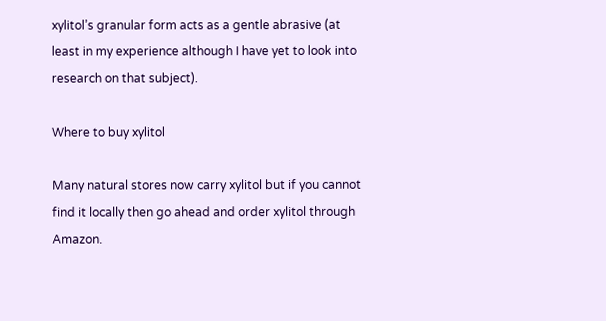xylitol’s granular form acts as a gentle abrasive (at least in my experience although I have yet to look into research on that subject).

Where to buy xylitol

Many natural stores now carry xylitol but if you cannot find it locally then go ahead and order xylitol through Amazon.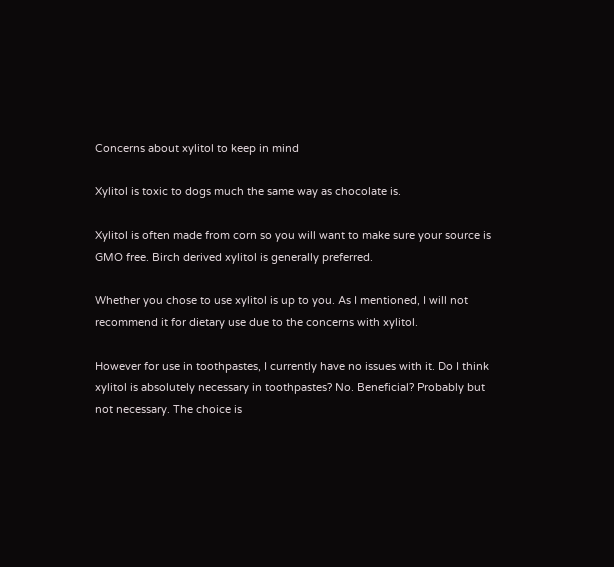Concerns about xylitol to keep in mind

Xylitol is toxic to dogs much the same way as chocolate is.

Xylitol is often made from corn so you will want to make sure your source is GMO free. Birch derived xylitol is generally preferred.

Whether you chose to use xylitol is up to you. As I mentioned, I will not recommend it for dietary use due to the concerns with xylitol.

However for use in toothpastes, I currently have no issues with it. Do I think xylitol is absolutely necessary in toothpastes? No. Beneficial? Probably but not necessary. The choice is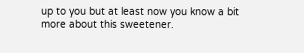up to you but at least now you know a bit more about this sweetener.